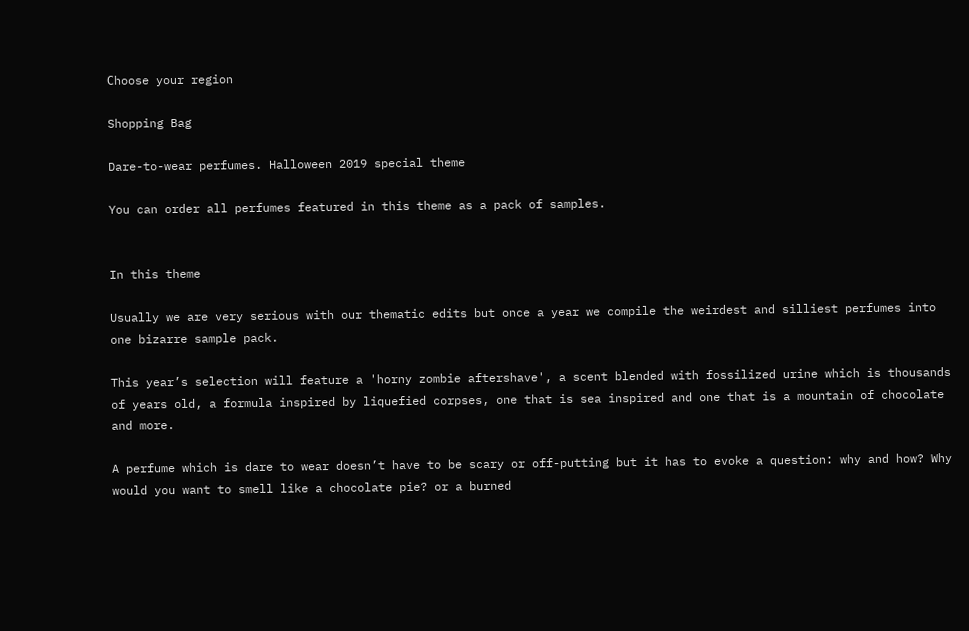Сhoose your region

Shopping Bag

Dare-to-wear perfumes. Halloween 2019 special theme

You can order all perfumes featured in this theme as a pack of samples.


In this theme

Usually we are very serious with our thematic edits but once a year we compile the weirdest and silliest perfumes into one bizarre sample pack.

This year’s selection will feature a 'horny zombie aftershave', a scent blended with fossilized urine which is thousands of years old, a formula inspired by liquefied corpses, one that is sea inspired and one that is a mountain of chocolate and more.

A perfume which is dare to wear doesn’t have to be scary or off-putting but it has to evoke a question: why and how? Why would you want to smell like a chocolate pie? or a burned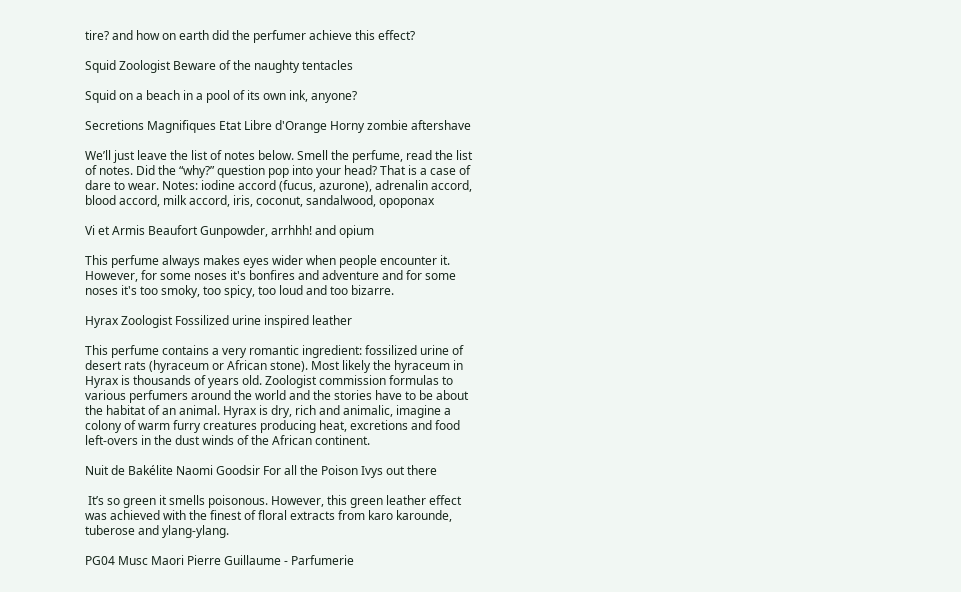tire? and how on earth did the perfumer achieve this effect?

Squid Zoologist Beware of the naughty tentacles

Squid on a beach in a pool of its own ink, anyone?

Secretions Magnifiques Etat Libre d'Orange Horny zombie aftershave

We’ll just leave the list of notes below. Smell the perfume, read the list of notes. Did the “why?” question pop into your head? That is a case of dare to wear. Notes: iodine accord (fucus, azurone), adrenalin accord, blood accord, milk accord, iris, coconut, sandalwood, opoponax

Vi et Armis Beaufort Gunpowder, arrhhh! and opium

This perfume always makes eyes wider when people encounter it. However, for some noses it's bonfires and adventure and for some noses it's too smoky, too spicy, too loud and too bizarre.

Hyrax Zoologist Fossilized urine inspired leather

This perfume contains a very romantic ingredient: fossilized urine of desert rats (hyraceum or African stone). Most likely the hyraceum in Hyrax is thousands of years old. Zoologist commission formulas to various perfumers around the world and the stories have to be about the habitat of an animal. Hyrax is dry, rich and animalic, imagine a colony of warm furry creatures producing heat, excretions and food left-overs in the dust winds of the African continent.

Nuit de Bakélite Naomi Goodsir For all the Poison Ivys out there

 It’s so green it smells poisonous. However, this green leather effect was achieved with the finest of floral extracts from karo karounde, tuberose and ylang-ylang.

PG04 Musc Maori Pierre Guillaume - Parfumerie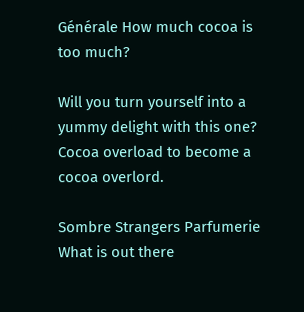Générale How much cocoa is too much?

Will you turn yourself into a yummy delight with this one? Cocoa overload to become a cocoa overlord.

Sombre Strangers Parfumerie What is out there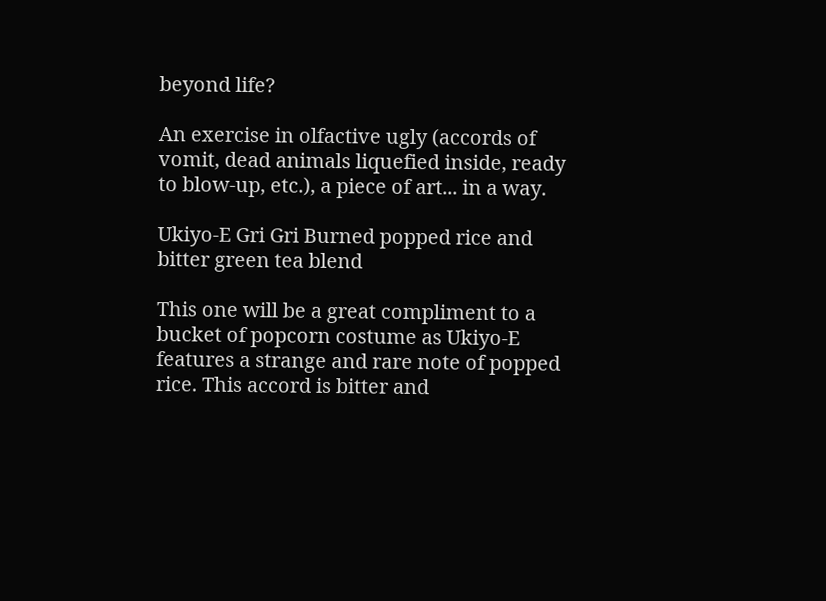beyond life?

An exercise in olfactive ugly (accords of vomit, dead animals liquefied inside, ready to blow-up, etc.), a piece of art... in a way.

Ukiyo-E Gri Gri Burned popped rice and bitter green tea blend

This one will be a great compliment to a bucket of popcorn costume as Ukiyo-E features a strange and rare note of popped rice. This accord is bitter and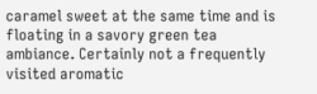caramel sweet at the same time and is floating in a savory green tea ambiance. Certainly not a frequently visited aromatic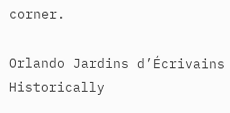corner.

Orlando Jardins d’Écrivains Historically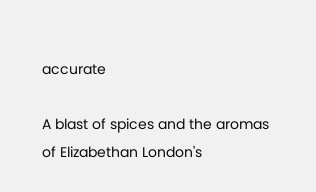accurate

A blast of spices and the aromas of Elizabethan London's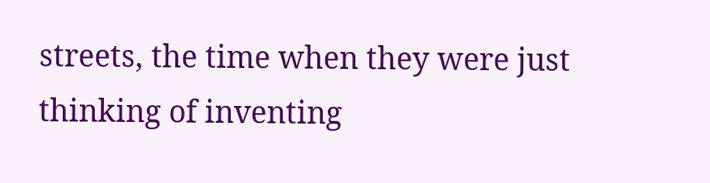streets, the time when they were just thinking of inventing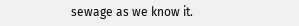sewage as we know it.